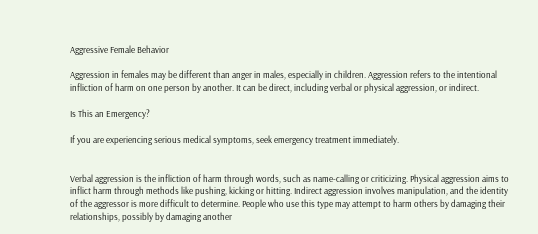Aggressive Female Behavior

Aggression in females may be different than anger in males, especially in children. Aggression refers to the intentional infliction of harm on one person by another. It can be direct, including verbal or physical aggression, or indirect.

Is This an Emergency?

If you are experiencing serious medical symptoms, seek emergency treatment immediately.


Verbal aggression is the infliction of harm through words, such as name-calling or criticizing. Physical aggression aims to inflict harm through methods like pushing, kicking or hitting. Indirect aggression involves manipulation, and the identity of the aggressor is more difficult to determine. People who use this type may attempt to harm others by damaging their relationships, possibly by damaging another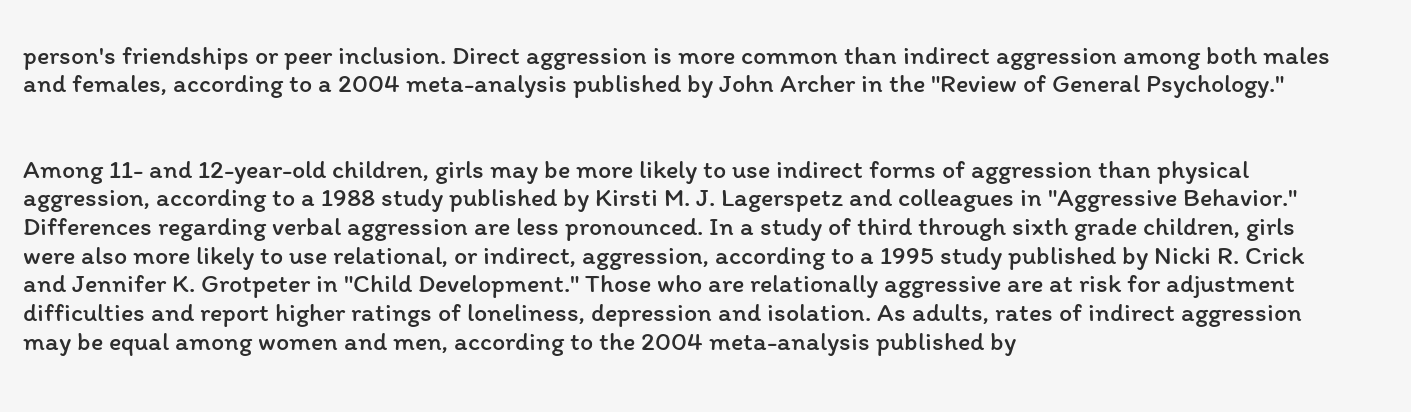person's friendships or peer inclusion. Direct aggression is more common than indirect aggression among both males and females, according to a 2004 meta-analysis published by John Archer in the "Review of General Psychology."


Among 11- and 12-year-old children, girls may be more likely to use indirect forms of aggression than physical aggression, according to a 1988 study published by Kirsti M. J. Lagerspetz and colleagues in "Aggressive Behavior." Differences regarding verbal aggression are less pronounced. In a study of third through sixth grade children, girls were also more likely to use relational, or indirect, aggression, according to a 1995 study published by Nicki R. Crick and Jennifer K. Grotpeter in "Child Development." Those who are relationally aggressive are at risk for adjustment difficulties and report higher ratings of loneliness, depression and isolation. As adults, rates of indirect aggression may be equal among women and men, according to the 2004 meta-analysis published by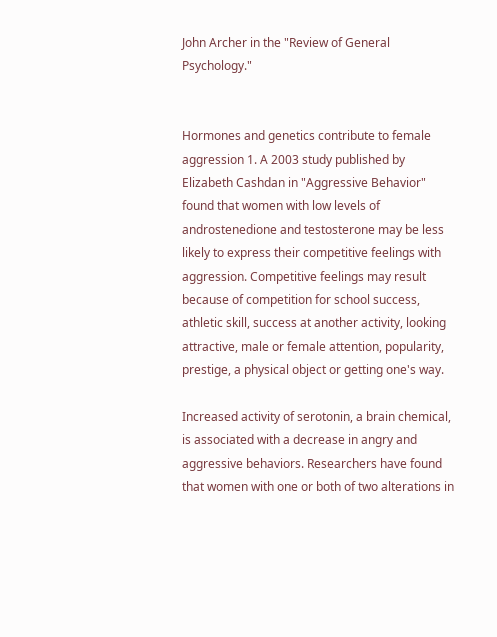John Archer in the "Review of General Psychology."


Hormones and genetics contribute to female aggression 1. A 2003 study published by Elizabeth Cashdan in "Aggressive Behavior" found that women with low levels of androstenedione and testosterone may be less likely to express their competitive feelings with aggression. Competitive feelings may result because of competition for school success, athletic skill, success at another activity, looking attractive, male or female attention, popularity, prestige, a physical object or getting one's way.

Increased activity of serotonin, a brain chemical, is associated with a decrease in angry and aggressive behaviors. Researchers have found that women with one or both of two alterations in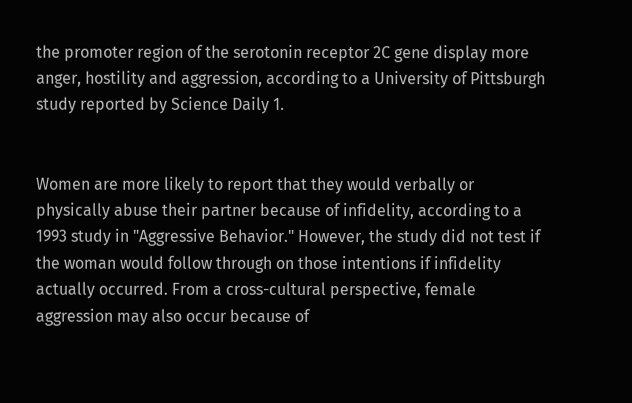the promoter region of the serotonin receptor 2C gene display more anger, hostility and aggression, according to a University of Pittsburgh study reported by Science Daily 1.


Women are more likely to report that they would verbally or physically abuse their partner because of infidelity, according to a 1993 study in "Aggressive Behavior." However, the study did not test if the woman would follow through on those intentions if infidelity actually occurred. From a cross-cultural perspective, female aggression may also occur because of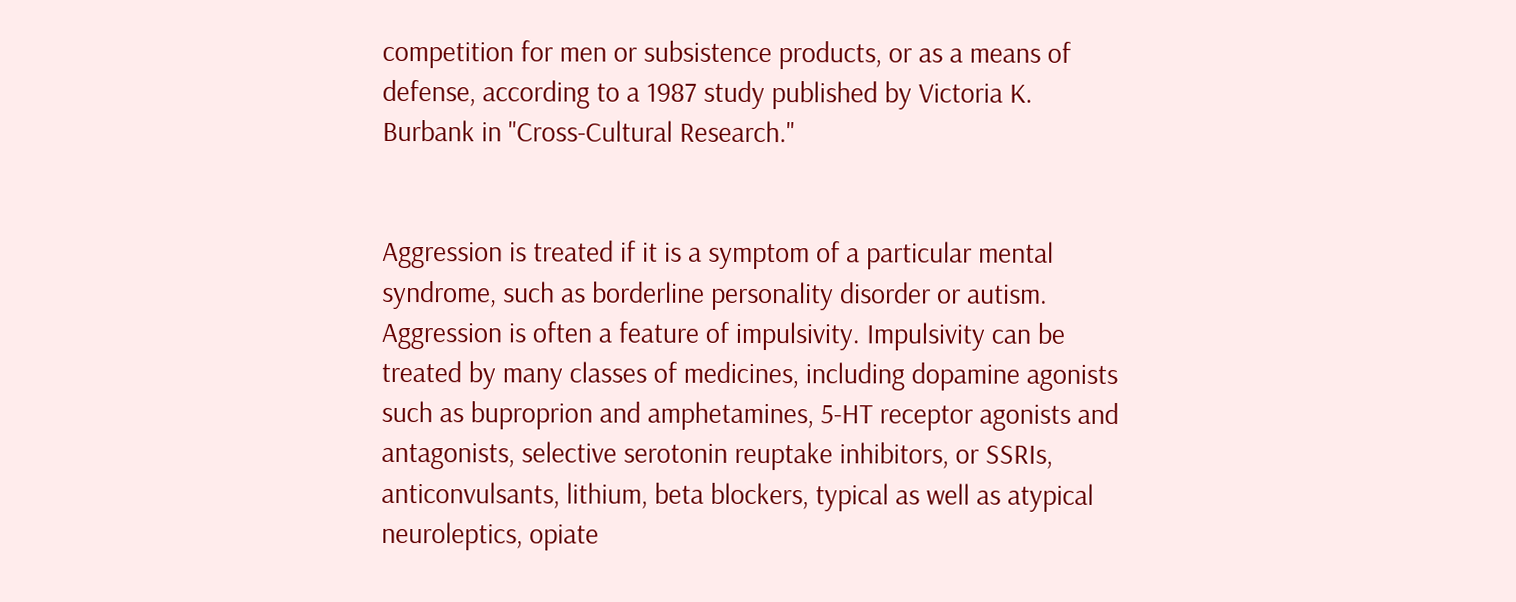competition for men or subsistence products, or as a means of defense, according to a 1987 study published by Victoria K. Burbank in "Cross-Cultural Research."


Aggression is treated if it is a symptom of a particular mental syndrome, such as borderline personality disorder or autism. Aggression is often a feature of impulsivity. Impulsivity can be treated by many classes of medicines, including dopamine agonists such as buproprion and amphetamines, 5-HT receptor agonists and antagonists, selective serotonin reuptake inhibitors, or SSRIs, anticonvulsants, lithium, beta blockers, typical as well as atypical neuroleptics, opiate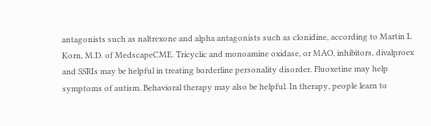antagonists such as naltrexone and alpha antagonists such as clonidine, according to Martin L Korn, M.D. of MedscapeCME. Tricyclic and monoamine oxidase, or MAO, inhibitors, divalproex and SSRIs may be helpful in treating borderline personality disorder. Fluoxetine may help symptoms of autism. Behavioral therapy may also be helpful. In therapy, people learn to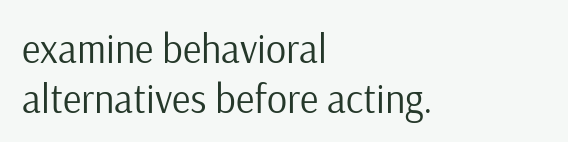examine behavioral alternatives before acting.